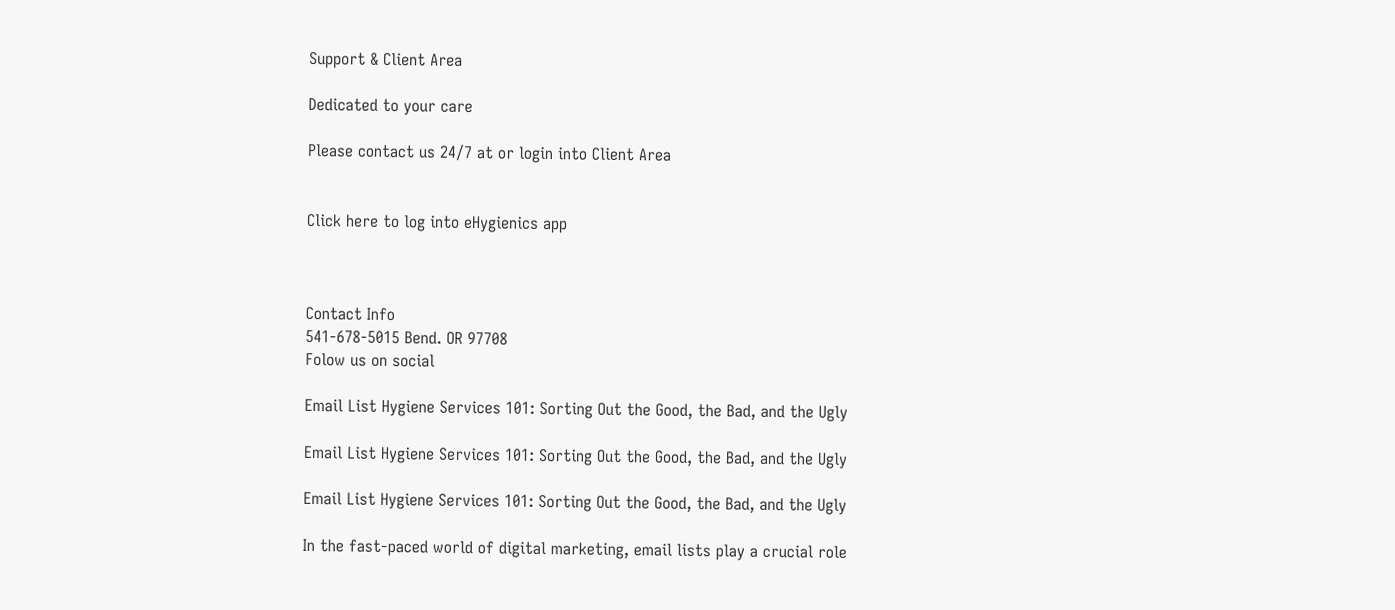Support & Client Area

Dedicated to your care

Please contact us 24/7 at or login into Client Area


Click here to log into eHygienics app



Contact Info
541-678-5015 Bend. OR 97708
Folow us on social

Email List Hygiene Services 101: Sorting Out the Good, the Bad, and the Ugly

Email List Hygiene Services 101: Sorting Out the Good, the Bad, and the Ugly

Email List Hygiene Services 101: Sorting Out the Good, the Bad, and the Ugly

In the fast-paced world of digital marketing, email lists play a crucial role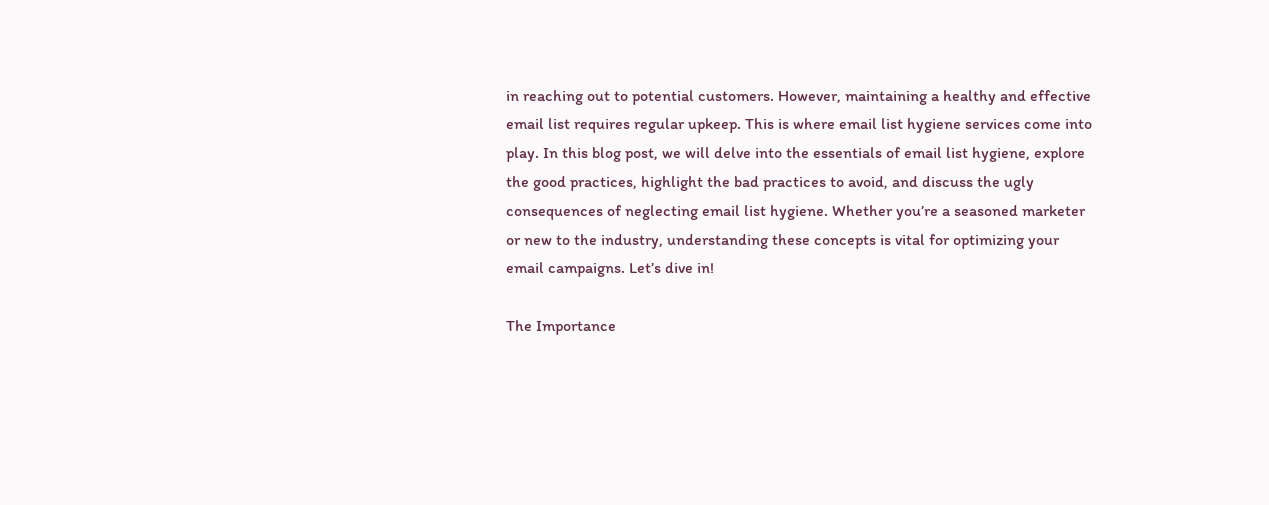in reaching out to potential customers. However, maintaining a healthy and effective email list requires regular upkeep. This is where email list hygiene services come into play. In this blog post, we will delve into the essentials of email list hygiene, explore the good practices, highlight the bad practices to avoid, and discuss the ugly consequences of neglecting email list hygiene. Whether you’re a seasoned marketer or new to the industry, understanding these concepts is vital for optimizing your email campaigns. Let’s dive in!

The Importance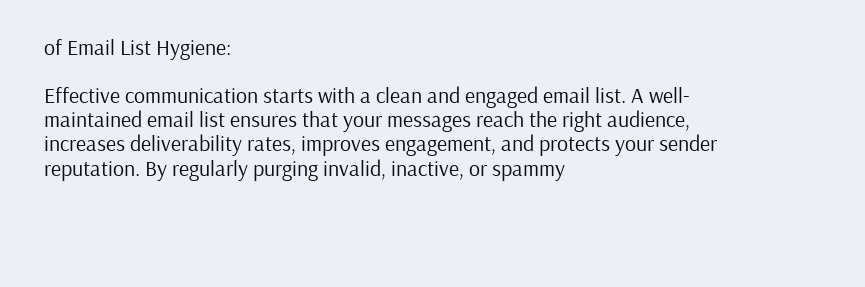of Email List Hygiene:

Effective communication starts with a clean and engaged email list. A well-maintained email list ensures that your messages reach the right audience, increases deliverability rates, improves engagement, and protects your sender reputation. By regularly purging invalid, inactive, or spammy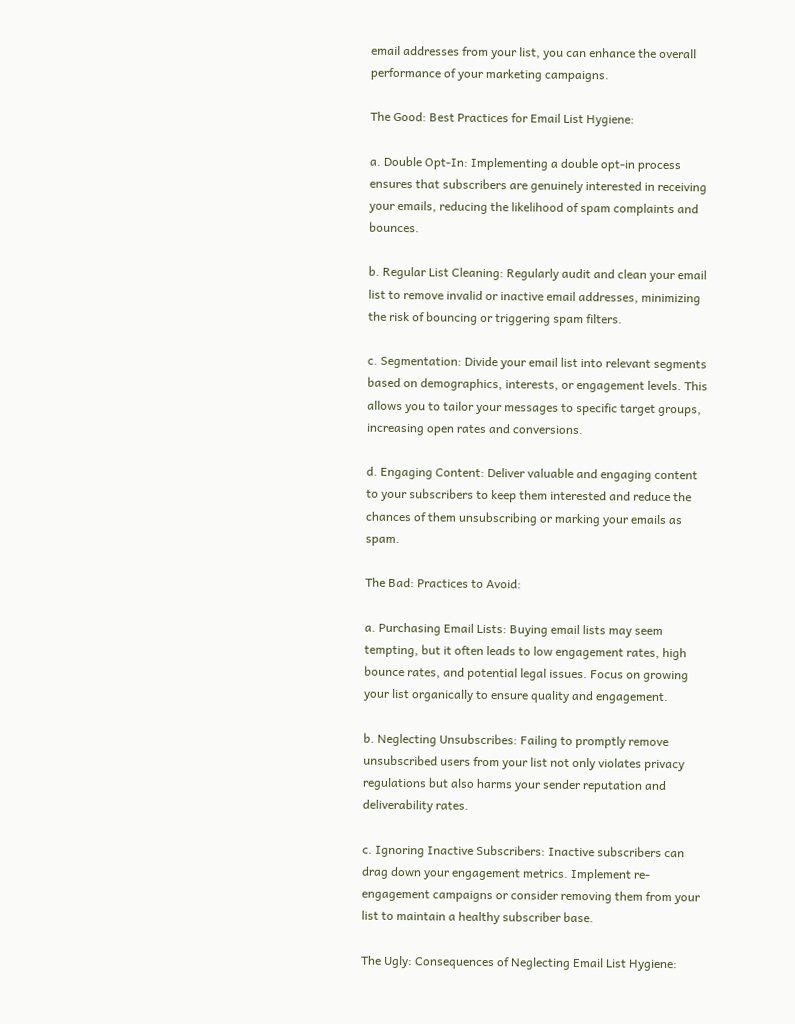email addresses from your list, you can enhance the overall performance of your marketing campaigns.

The Good: Best Practices for Email List Hygiene:

a. Double Opt-In: Implementing a double opt-in process ensures that subscribers are genuinely interested in receiving your emails, reducing the likelihood of spam complaints and bounces.

b. Regular List Cleaning: Regularly audit and clean your email list to remove invalid or inactive email addresses, minimizing the risk of bouncing or triggering spam filters.

c. Segmentation: Divide your email list into relevant segments based on demographics, interests, or engagement levels. This allows you to tailor your messages to specific target groups, increasing open rates and conversions.

d. Engaging Content: Deliver valuable and engaging content to your subscribers to keep them interested and reduce the chances of them unsubscribing or marking your emails as spam.

The Bad: Practices to Avoid:

a. Purchasing Email Lists: Buying email lists may seem tempting, but it often leads to low engagement rates, high bounce rates, and potential legal issues. Focus on growing your list organically to ensure quality and engagement.

b. Neglecting Unsubscribes: Failing to promptly remove unsubscribed users from your list not only violates privacy regulations but also harms your sender reputation and deliverability rates.

c. Ignoring Inactive Subscribers: Inactive subscribers can drag down your engagement metrics. Implement re-engagement campaigns or consider removing them from your list to maintain a healthy subscriber base.

The Ugly: Consequences of Neglecting Email List Hygiene: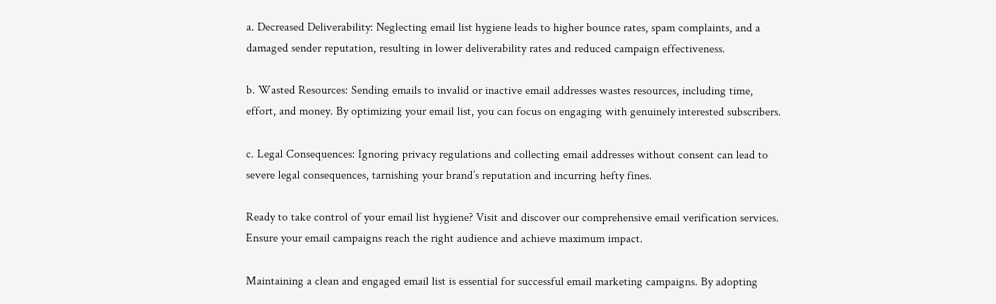a. Decreased Deliverability: Neglecting email list hygiene leads to higher bounce rates, spam complaints, and a damaged sender reputation, resulting in lower deliverability rates and reduced campaign effectiveness.

b. Wasted Resources: Sending emails to invalid or inactive email addresses wastes resources, including time, effort, and money. By optimizing your email list, you can focus on engaging with genuinely interested subscribers.

c. Legal Consequences: Ignoring privacy regulations and collecting email addresses without consent can lead to severe legal consequences, tarnishing your brand’s reputation and incurring hefty fines.

Ready to take control of your email list hygiene? Visit and discover our comprehensive email verification services. Ensure your email campaigns reach the right audience and achieve maximum impact.

Maintaining a clean and engaged email list is essential for successful email marketing campaigns. By adopting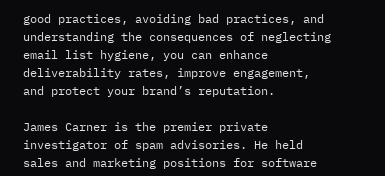good practices, avoiding bad practices, and understanding the consequences of neglecting email list hygiene, you can enhance deliverability rates, improve engagement, and protect your brand’s reputation.

James Carner is the premier private investigator of spam advisories. He held sales and marketing positions for software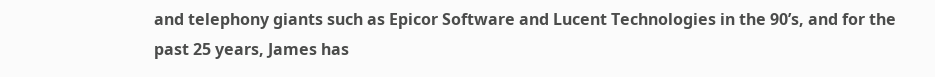and telephony giants such as Epicor Software and Lucent Technologies in the 90’s, and for the past 25 years, James has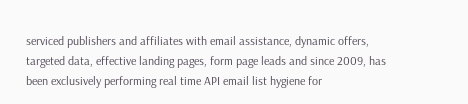serviced publishers and affiliates with email assistance, dynamic offers, targeted data, effective landing pages, form page leads and since 2009, has been exclusively performing real time API email list hygiene for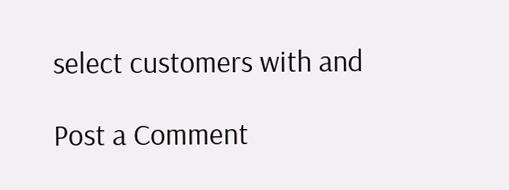select customers with and

Post a Comment